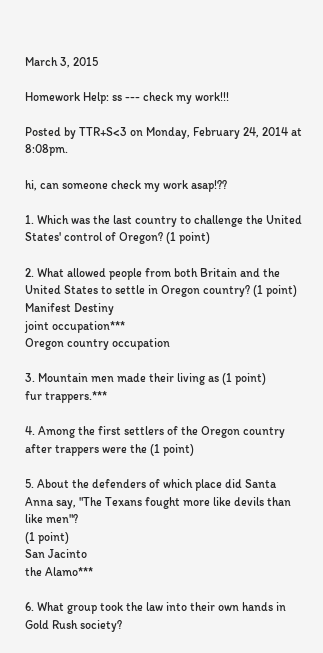March 3, 2015

Homework Help: ss --- check my work!!!

Posted by TTR+S<3 on Monday, February 24, 2014 at 8:08pm.

hi, can someone check my work asap!??

1. Which was the last country to challenge the United States' control of Oregon? (1 point)

2. What allowed people from both Britain and the United States to settle in Oregon country? (1 point)
Manifest Destiny
joint occupation***
Oregon country occupation

3. Mountain men made their living as (1 point)
fur trappers.***

4. Among the first settlers of the Oregon country after trappers were the (1 point)

5. About the defenders of which place did Santa Anna say, "The Texans fought more like devils than like men"?
(1 point)
San Jacinto
the Alamo***

6. What group took the law into their own hands in Gold Rush society?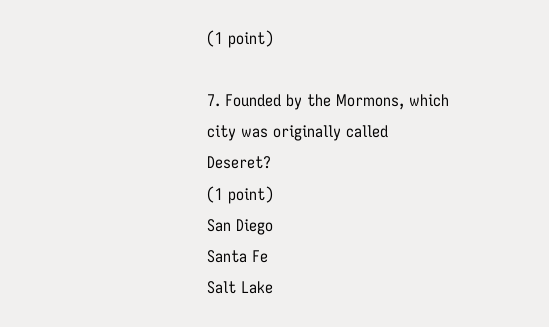(1 point)

7. Founded by the Mormons, which city was originally called Deseret?
(1 point)
San Diego
Santa Fe
Salt Lake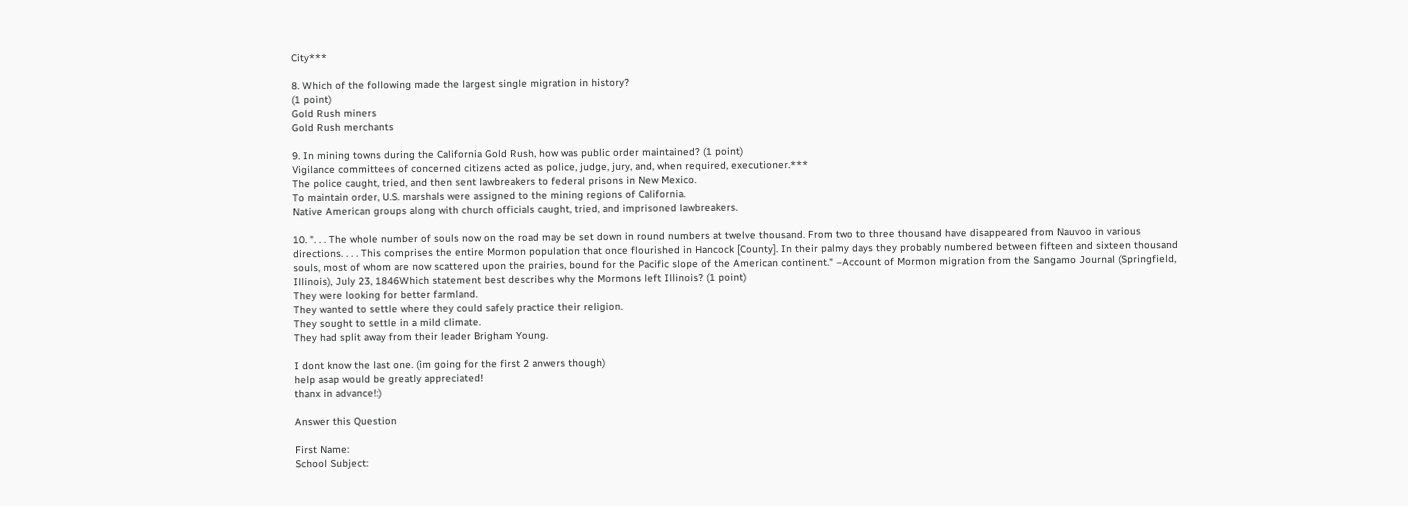City***

8. Which of the following made the largest single migration in history?
(1 point)
Gold Rush miners
Gold Rush merchants

9. In mining towns during the California Gold Rush, how was public order maintained? (1 point)
Vigilance committees of concerned citizens acted as police, judge, jury, and, when required, executioner.***
The police caught, tried, and then sent lawbreakers to federal prisons in New Mexico.
To maintain order, U.S. marshals were assigned to the mining regions of California.
Native American groups along with church officials caught, tried, and imprisoned lawbreakers.

10. ". . . The whole number of souls now on the road may be set down in round numbers at twelve thousand. From two to three thousand have disappeared from Nauvoo in various directions. . . . This comprises the entire Mormon population that once flourished in Hancock [County]. In their palmy days they probably numbered between fifteen and sixteen thousand souls, most of whom are now scattered upon the prairies, bound for the Pacific slope of the American continent." –Account of Mormon migration from the Sangamo Journal (Springfield, Illinois), July 23, 1846Which statement best describes why the Mormons left Illinois? (1 point)
They were looking for better farmland.
They wanted to settle where they could safely practice their religion.
They sought to settle in a mild climate.
They had split away from their leader Brigham Young.

I dont know the last one. (im going for the first 2 anwers though)
help asap would be greatly appreciated!
thanx in advance!:)

Answer this Question

First Name:
School Subject: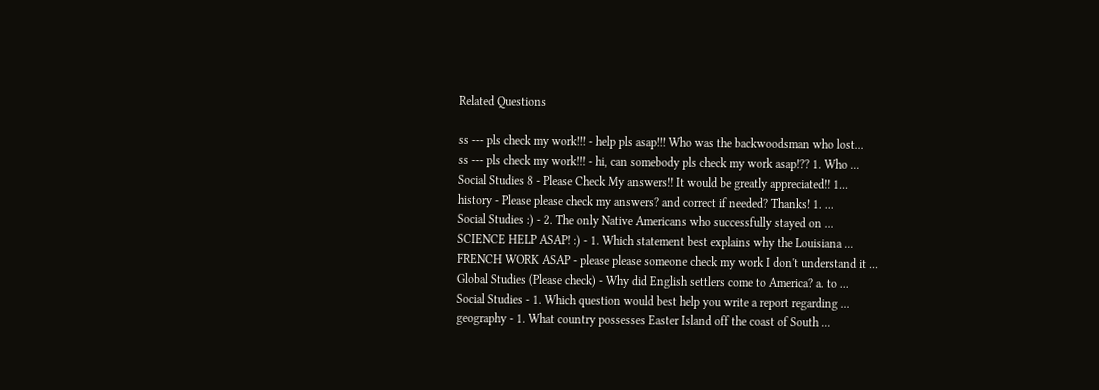Related Questions

ss --- pls check my work!!! - help pls asap!!! Who was the backwoodsman who lost...
ss --- pls check my work!!! - hi, can somebody pls check my work asap!?? 1. Who ...
Social Studies 8 - Please Check My answers!! It would be greatly appreciated!! 1...
history - Please please check my answers? and correct if needed? Thanks! 1. ...
Social Studies :) - 2. The only Native Americans who successfully stayed on ...
SCIENCE HELP ASAP! :) - 1. Which statement best explains why the Louisiana ...
FRENCH WORK ASAP - please please someone check my work I don't understand it ...
Global Studies (Please check) - Why did English settlers come to America? a. to ...
Social Studies - 1. Which question would best help you write a report regarding ...
geography - 1. What country possesses Easter Island off the coast of South ...